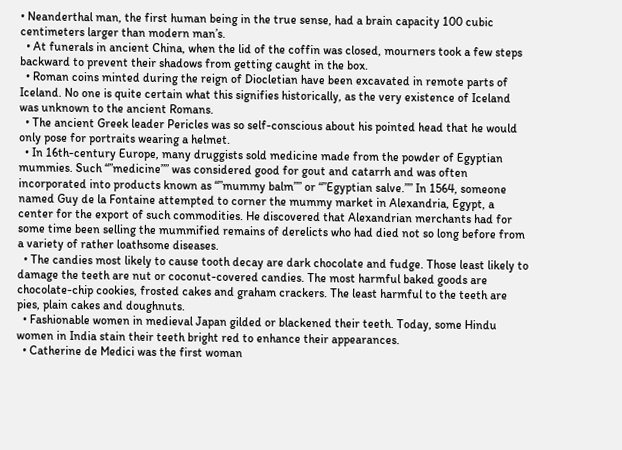• Neanderthal man, the first human being in the true sense, had a brain capacity 100 cubic centimeters larger than modern man’s.
  • At funerals in ancient China, when the lid of the coffin was closed, mourners took a few steps backward to prevent their shadows from getting caught in the box.
  • Roman coins minted during the reign of Diocletian have been excavated in remote parts of Iceland. No one is quite certain what this signifies historically, as the very existence of Iceland was unknown to the ancient Romans.
  • The ancient Greek leader Pericles was so self-conscious about his pointed head that he would only pose for portraits wearing a helmet.
  • In 16th-century Europe, many druggists sold medicine made from the powder of Egyptian mummies. Such “”medicine”” was considered good for gout and catarrh and was often incorporated into products known as “”mummy balm”” or “”Egyptian salve.”” In 1564, someone named Guy de la Fontaine attempted to corner the mummy market in Alexandria, Egypt, a center for the export of such commodities. He discovered that Alexandrian merchants had for some time been selling the mummified remains of derelicts who had died not so long before from a variety of rather loathsome diseases.
  • The candies most likely to cause tooth decay are dark chocolate and fudge. Those least likely to damage the teeth are nut or coconut-covered candies. The most harmful baked goods are chocolate-chip cookies, frosted cakes and graham crackers. The least harmful to the teeth are pies, plain cakes and doughnuts.
  • Fashionable women in medieval Japan gilded or blackened their teeth. Today, some Hindu women in India stain their teeth bright red to enhance their appearances.
  • Catherine de Medici was the first woman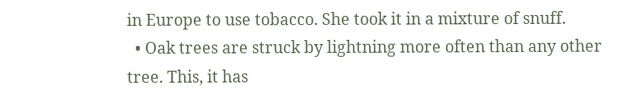in Europe to use tobacco. She took it in a mixture of snuff.
  • Oak trees are struck by lightning more often than any other tree. This, it has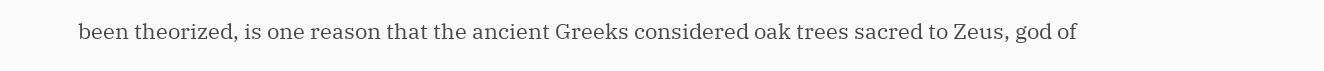been theorized, is one reason that the ancient Greeks considered oak trees sacred to Zeus, god of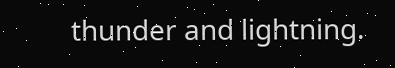thunder and lightning.